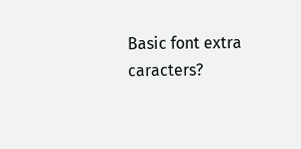Basic font extra caracters?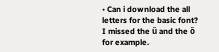• Can i download the all letters for the basic font? I missed the ű and the ő for example.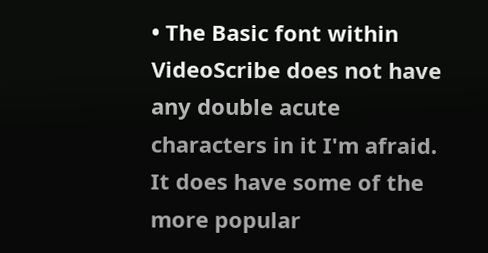• The Basic font within VideoScribe does not have any double acute characters in it I'm afraid. It does have some of the more popular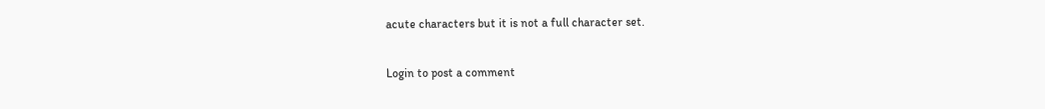acute characters but it is not a full character set.

Login to post a comment